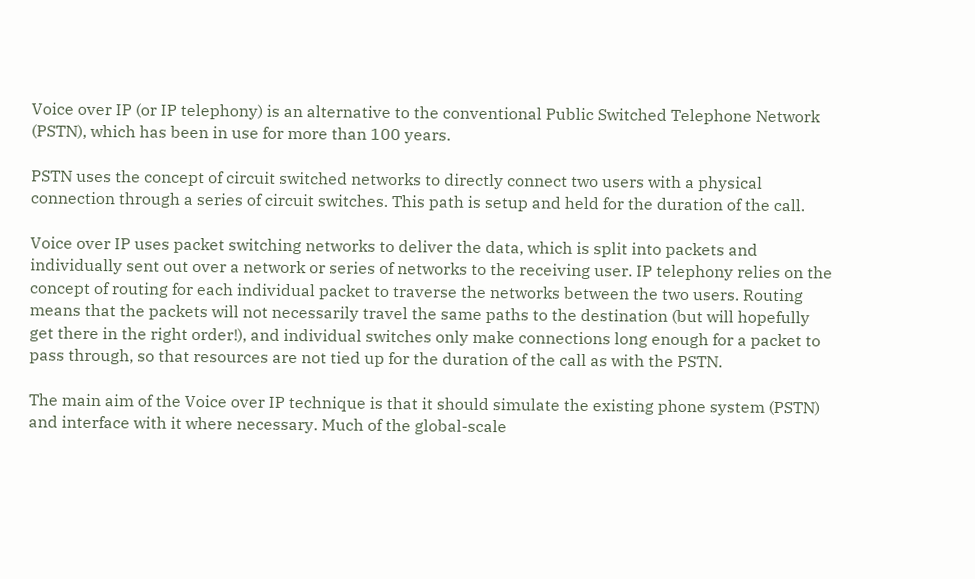Voice over IP (or IP telephony) is an alternative to the conventional Public Switched Telephone Network (PSTN), which has been in use for more than 100 years.

PSTN uses the concept of circuit switched networks to directly connect two users with a physical connection through a series of circuit switches. This path is setup and held for the duration of the call.

Voice over IP uses packet switching networks to deliver the data, which is split into packets and individually sent out over a network or series of networks to the receiving user. IP telephony relies on the concept of routing for each individual packet to traverse the networks between the two users. Routing means that the packets will not necessarily travel the same paths to the destination (but will hopefully get there in the right order!), and individual switches only make connections long enough for a packet to pass through, so that resources are not tied up for the duration of the call as with the PSTN.

The main aim of the Voice over IP technique is that it should simulate the existing phone system (PSTN) and interface with it where necessary. Much of the global-scale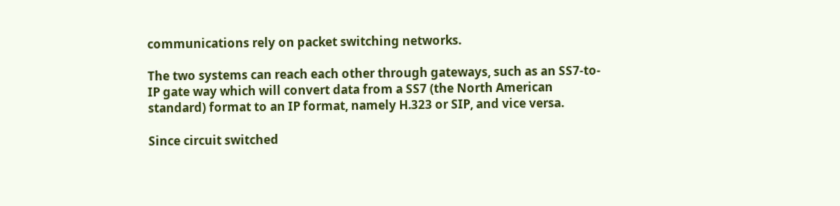communications rely on packet switching networks.

The two systems can reach each other through gateways, such as an SS7-to-IP gate way which will convert data from a SS7 (the North American standard) format to an IP format, namely H.323 or SIP, and vice versa.

Since circuit switched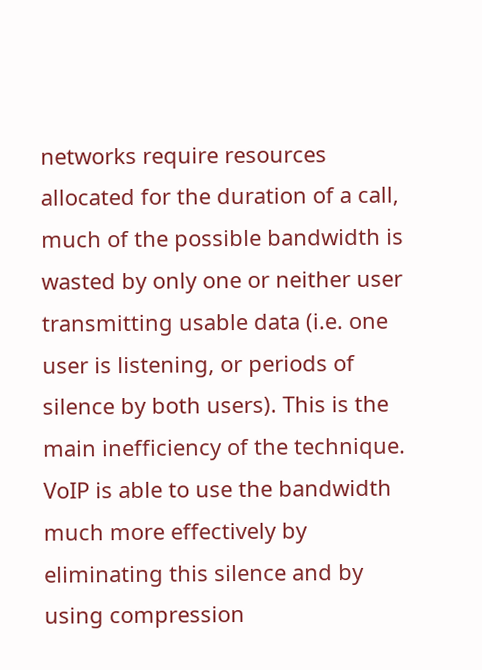networks require resources allocated for the duration of a call, much of the possible bandwidth is wasted by only one or neither user transmitting usable data (i.e. one user is listening, or periods of silence by both users). This is the main inefficiency of the technique. VoIP is able to use the bandwidth much more effectively by eliminating this silence and by using compression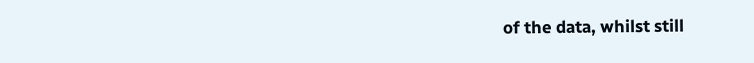of the data, whilst still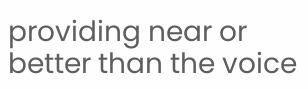providing near or better than the voice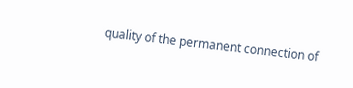quality of the permanent connection of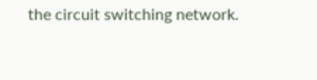the circuit switching network.